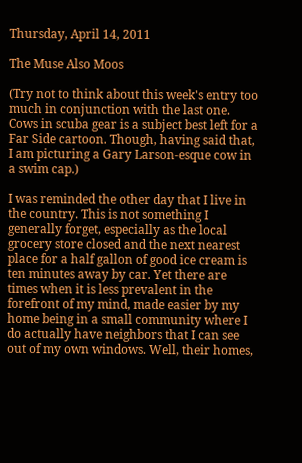Thursday, April 14, 2011

The Muse Also Moos

(Try not to think about this week's entry too much in conjunction with the last one. Cows in scuba gear is a subject best left for a Far Side cartoon. Though, having said that, I am picturing a Gary Larson-esque cow in a swim cap.)

I was reminded the other day that I live in the country. This is not something I generally forget, especially as the local grocery store closed and the next nearest place for a half gallon of good ice cream is ten minutes away by car. Yet there are times when it is less prevalent in the forefront of my mind, made easier by my home being in a small community where I do actually have neighbors that I can see out of my own windows. Well, their homes,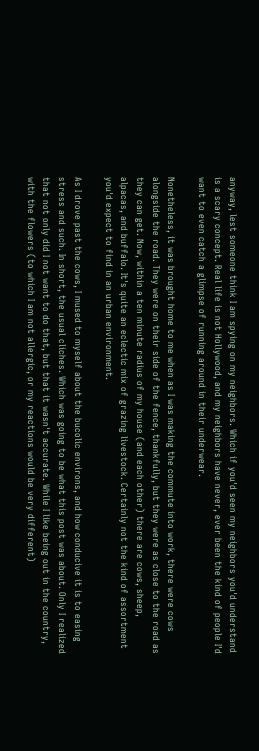anyway, lest someone think I am spying on my neighbors. Which if you'd seen my neighbors you'd understand is a scary concept. Real life is not Hollywood, and my neighbors have never, ever been the kind of people I'd want to even catch a glimpse of running around in their underwear.

Nonetheless, it was brought home to me when as I was making the commute into work, there were cows alongside the road. They were on their side of the fence, thankfully, but they were as close to the road as they can get. Now, within a ten minute radius of my house (and each other) there are cows, sheep, alpacas, and buffalo. It's quite an eclectic mix of grazing livestock. Certainly not the kind of assortment you'd expect to find in an urban environment.

As I drove past the cows, I mused to myself about the bucolic environs, and how conducive it is to easing stress and such. In short, the usual cliches. Which was going to be what this post was about. Only I realized that not only did I not want to do that, but that it wasn't accurate. While I like being out in the country, with the flowers (to which I am not allergic, or my reactions would be very different)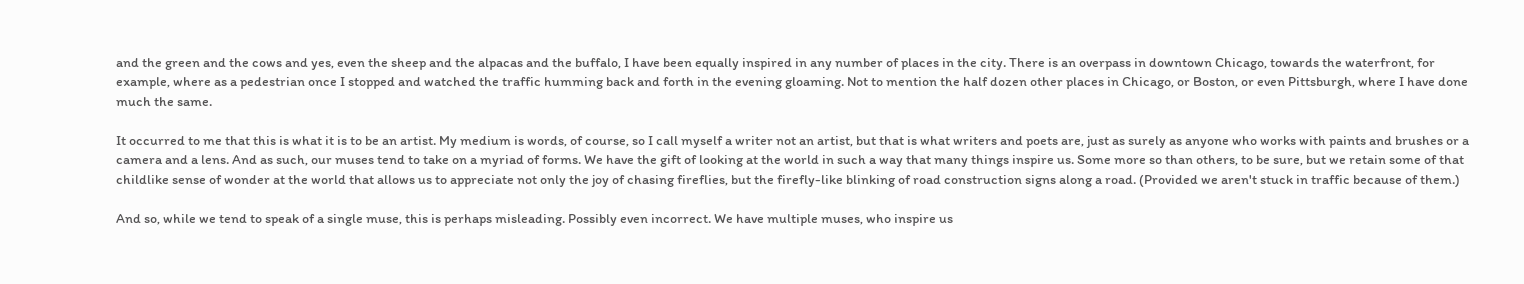and the green and the cows and yes, even the sheep and the alpacas and the buffalo, I have been equally inspired in any number of places in the city. There is an overpass in downtown Chicago, towards the waterfront, for example, where as a pedestrian once I stopped and watched the traffic humming back and forth in the evening gloaming. Not to mention the half dozen other places in Chicago, or Boston, or even Pittsburgh, where I have done much the same.

It occurred to me that this is what it is to be an artist. My medium is words, of course, so I call myself a writer not an artist, but that is what writers and poets are, just as surely as anyone who works with paints and brushes or a camera and a lens. And as such, our muses tend to take on a myriad of forms. We have the gift of looking at the world in such a way that many things inspire us. Some more so than others, to be sure, but we retain some of that childlike sense of wonder at the world that allows us to appreciate not only the joy of chasing fireflies, but the firefly-like blinking of road construction signs along a road. (Provided we aren't stuck in traffic because of them.)

And so, while we tend to speak of a single muse, this is perhaps misleading. Possibly even incorrect. We have multiple muses, who inspire us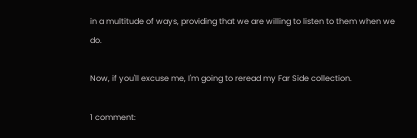in a multitude of ways, providing that we are willing to listen to them when we do.

Now, if you'll excuse me, I'm going to reread my Far Side collection.

1 comment: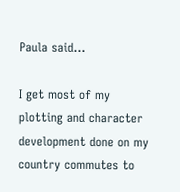Paula said...

I get most of my plotting and character development done on my country commutes to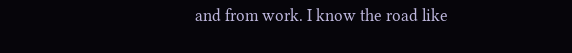and from work. I know the road like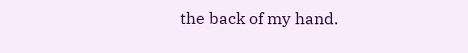the back of my hand.